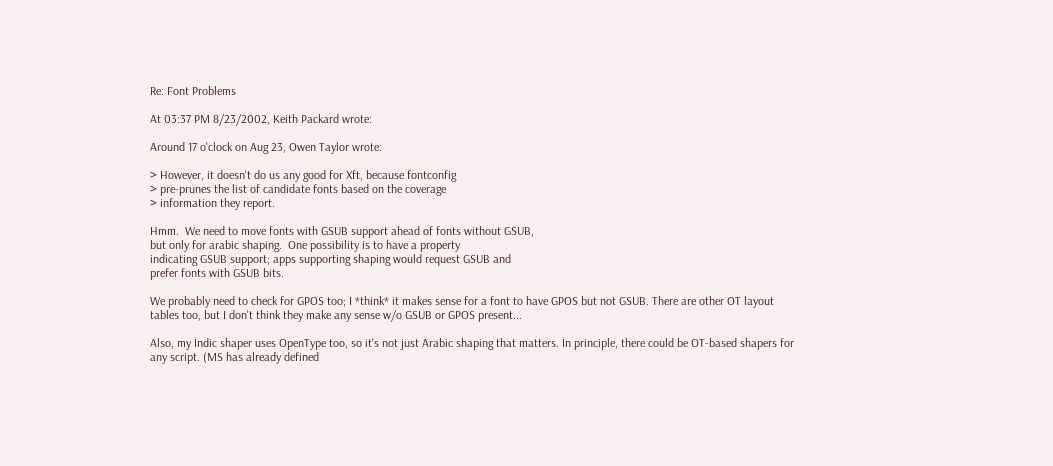Re: Font Problems

At 03:37 PM 8/23/2002, Keith Packard wrote:

Around 17 o'clock on Aug 23, Owen Taylor wrote:

> However, it doesn't do us any good for Xft, because fontconfig
> pre-prunes the list of candidate fonts based on the coverage
> information they report.

Hmm.  We need to move fonts with GSUB support ahead of fonts without GSUB,
but only for arabic shaping.  One possibility is to have a property
indicating GSUB support; apps supporting shaping would request GSUB and
prefer fonts with GSUB bits.

We probably need to check for GPOS too; I *think* it makes sense for a font to have GPOS but not GSUB. There are other OT layout tables too, but I don't think they make any sense w/o GSUB or GPOS present...

Also, my Indic shaper uses OpenType too, so it's not just Arabic shaping that matters. In principle, there could be OT-based shapers for any script. (MS has already defined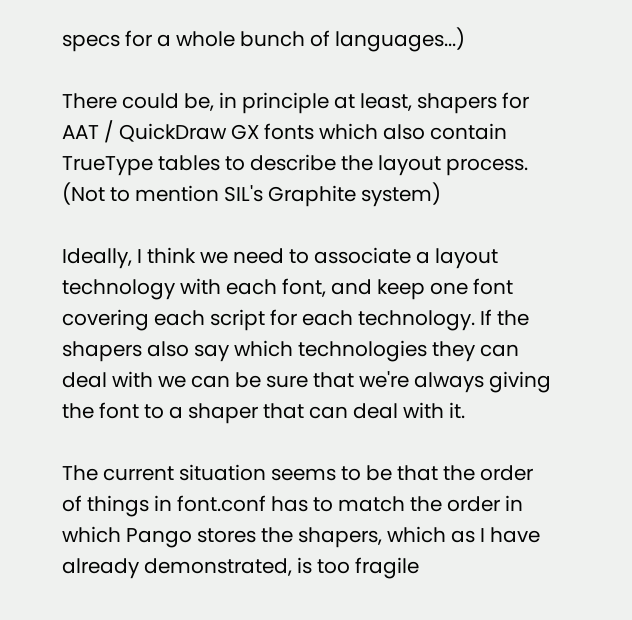specs for a whole bunch of languages...)

There could be, in principle at least, shapers for AAT / QuickDraw GX fonts which also contain TrueType tables to describe the layout process. (Not to mention SIL's Graphite system)

Ideally, I think we need to associate a layout technology with each font, and keep one font covering each script for each technology. If the shapers also say which technologies they can deal with we can be sure that we're always giving the font to a shaper that can deal with it.

The current situation seems to be that the order of things in font.conf has to match the order in which Pango stores the shapers, which as I have already demonstrated, is too fragile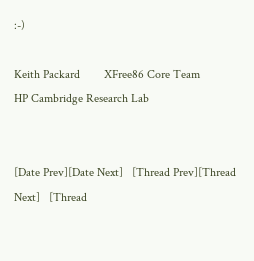:-)

Keith Packard        XFree86 Core Team        HP Cambridge Research Lab


[Date Prev][Date Next]   [Thread Prev][Thread Next]   [Thread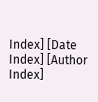Index] [Date Index] [Author Index]